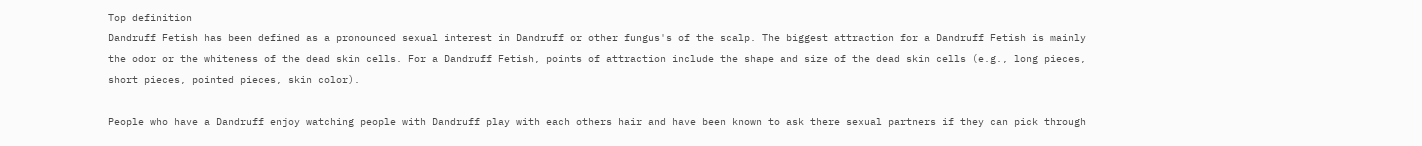Top definition
Dandruff Fetish has been defined as a pronounced sexual interest in Dandruff or other fungus's of the scalp. The biggest attraction for a Dandruff Fetish is mainly the odor or the whiteness of the dead skin cells. For a Dandruff Fetish, points of attraction include the shape and size of the dead skin cells (e.g., long pieces, short pieces, pointed pieces, skin color).

People who have a Dandruff enjoy watching people with Dandruff play with each others hair and have been known to ask there sexual partners if they can pick through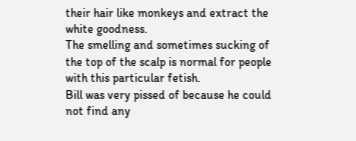their hair like monkeys and extract the white goodness.
The smelling and sometimes sucking of the top of the scalp is normal for people with this particular fetish.
Bill was very pissed of because he could not find any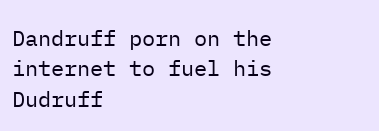Dandruff porn on the internet to fuel his Dudruff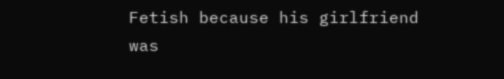Fetish because his girlfriend was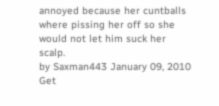annoyed because her cuntballs where pissing her off so she would not let him suck her scalp.
by Saxman443 January 09, 2010
Get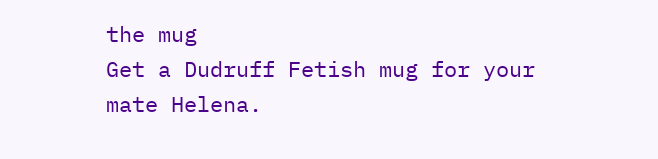the mug
Get a Dudruff Fetish mug for your mate Helena.